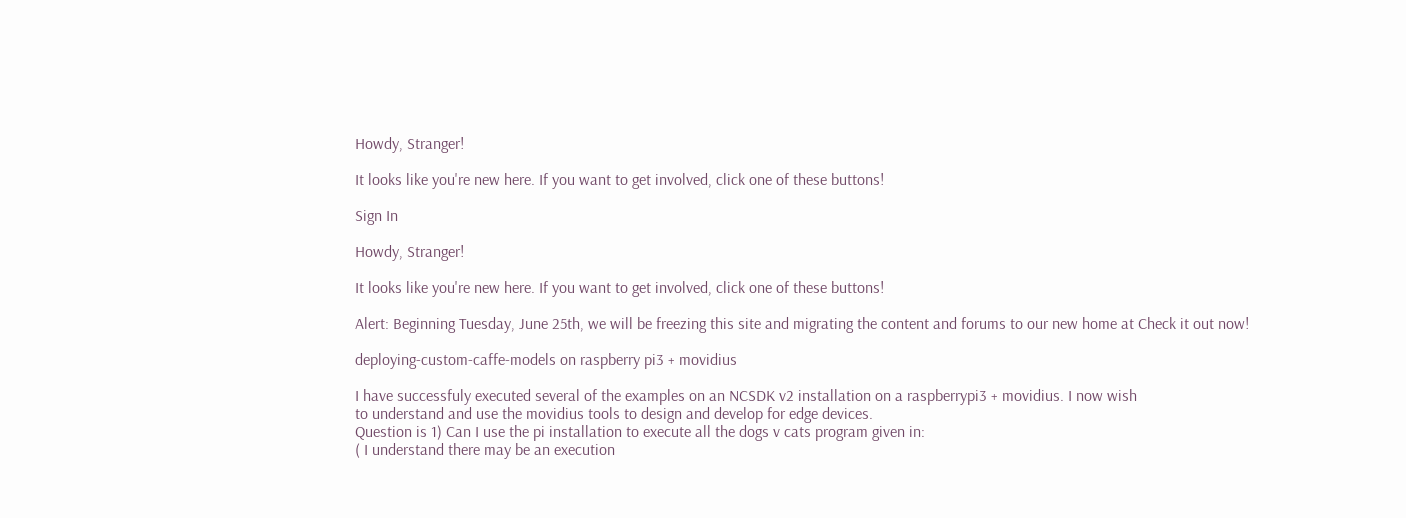Howdy, Stranger!

It looks like you're new here. If you want to get involved, click one of these buttons!

Sign In

Howdy, Stranger!

It looks like you're new here. If you want to get involved, click one of these buttons!

Alert: Beginning Tuesday, June 25th, we will be freezing this site and migrating the content and forums to our new home at Check it out now!

deploying-custom-caffe-models on raspberry pi3 + movidius

I have successfuly executed several of the examples on an NCSDK v2 installation on a raspberrypi3 + movidius. I now wish
to understand and use the movidius tools to design and develop for edge devices.
Question is 1) Can I use the pi installation to execute all the dogs v cats program given in:
( I understand there may be an execution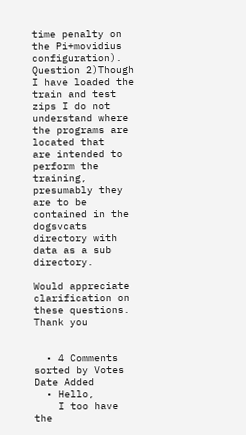time penalty on the Pi+movidius configuration).
Question 2)Though I have loaded the train and test zips I do not understand where the programs are located that
are intended to perform the training, presumably they are to be contained in the dogsvcats directory with data as a sub directory.

Would appreciate clarification on these questions.
Thank you


  • 4 Comments sorted by Votes Date Added
  • Hello,
    I too have the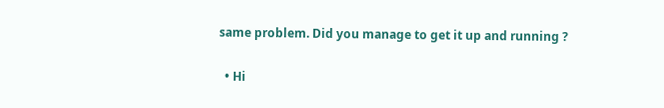same problem. Did you manage to get it up and running ?

  • Hi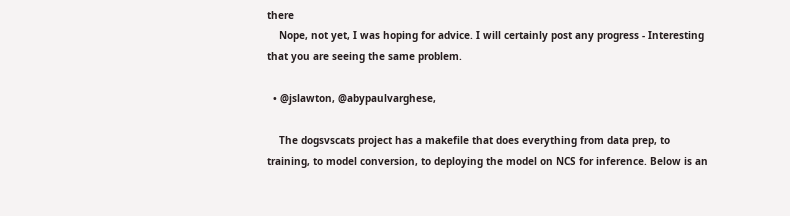there
    Nope, not yet, I was hoping for advice. I will certainly post any progress - Interesting that you are seeing the same problem.

  • @jslawton, @abypaulvarghese,

    The dogsvscats project has a makefile that does everything from data prep, to training, to model conversion, to deploying the model on NCS for inference. Below is an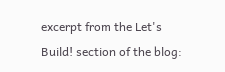excerpt from the Let's Build! section of the blog: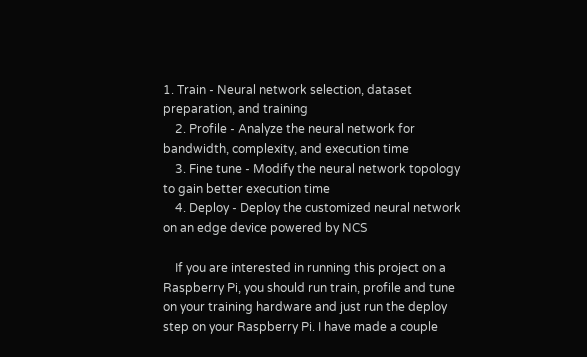1. Train - Neural network selection, dataset preparation, and training
    2. Profile - Analyze the neural network for bandwidth, complexity, and execution time
    3. Fine tune - Modify the neural network topology to gain better execution time
    4. Deploy - Deploy the customized neural network on an edge device powered by NCS

    If you are interested in running this project on a Raspberry Pi, you should run train, profile and tune on your training hardware and just run the deploy step on your Raspberry Pi. I have made a couple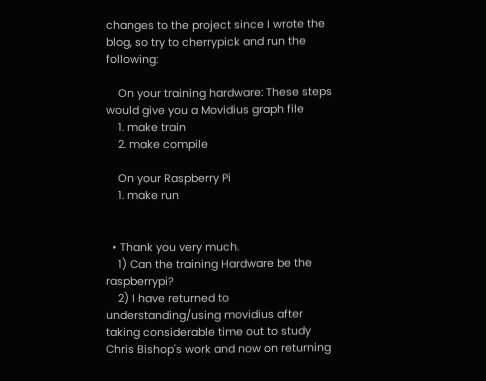changes to the project since I wrote the blog, so try to cherrypick and run the following:

    On your training hardware: These steps would give you a Movidius graph file
    1. make train
    2. make compile

    On your Raspberry Pi
    1. make run


  • Thank you very much.
    1) Can the training Hardware be the raspberrypi?
    2) I have returned to understanding/using movidius after taking considerable time out to study Chris Bishop's work and now on returning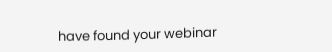have found your webinar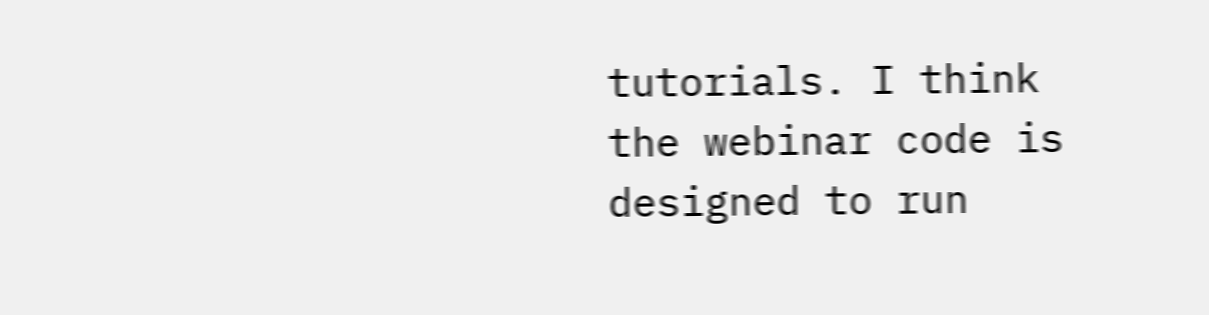tutorials. I think the webinar code is designed to run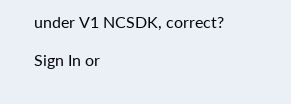under V1 NCSDK, correct?

Sign In or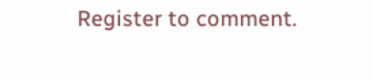Register to comment.